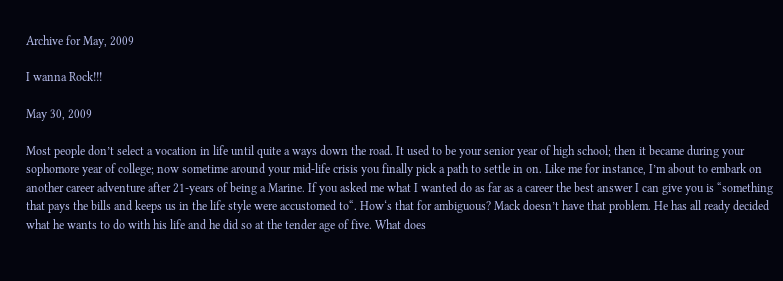Archive for May, 2009

I wanna Rock!!!

May 30, 2009

Most people don’t select a vocation in life until quite a ways down the road. It used to be your senior year of high school; then it became during your sophomore year of college; now sometime around your mid-life crisis you finally pick a path to settle in on. Like me for instance, I’m about to embark on another career adventure after 21-years of being a Marine. If you asked me what I wanted do as far as a career the best answer I can give you is “something that pays the bills and keeps us in the life style were accustomed to“. How‘s that for ambiguous? Mack doesn’t have that problem. He has all ready decided what he wants to do with his life and he did so at the tender age of five. What does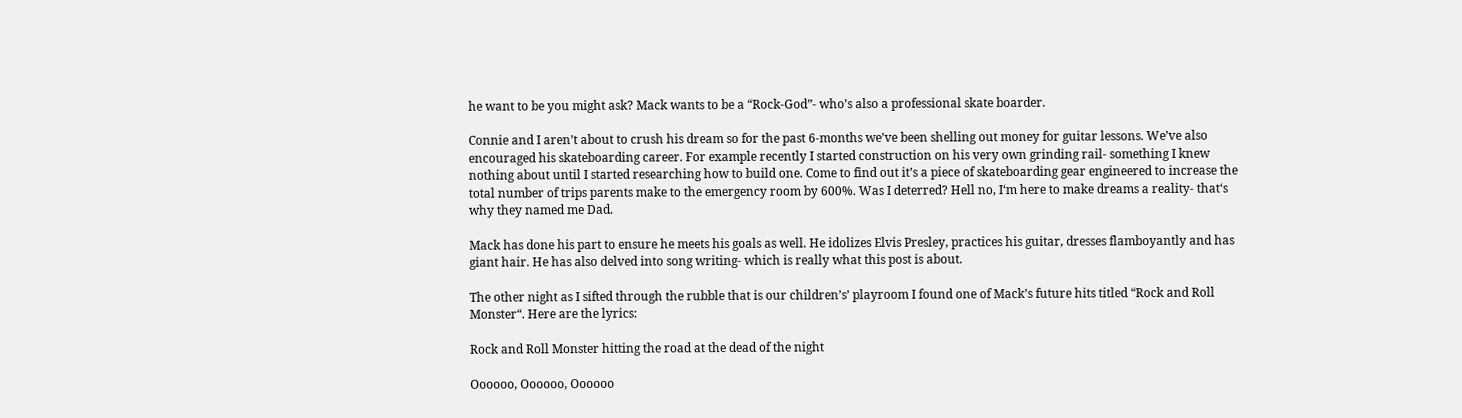he want to be you might ask? Mack wants to be a “Rock-God”- who’s also a professional skate boarder.

Connie and I aren’t about to crush his dream so for the past 6-months we’ve been shelling out money for guitar lessons. We’ve also encouraged his skateboarding career. For example recently I started construction on his very own grinding rail- something I knew nothing about until I started researching how to build one. Come to find out it’s a piece of skateboarding gear engineered to increase the total number of trips parents make to the emergency room by 600%. Was I deterred? Hell no, I‘m here to make dreams a reality- that‘s why they named me Dad.

Mack has done his part to ensure he meets his goals as well. He idolizes Elvis Presley, practices his guitar, dresses flamboyantly and has giant hair. He has also delved into song writing- which is really what this post is about.

The other night as I sifted through the rubble that is our children’s’ playroom I found one of Mack’s future hits titled “Rock and Roll Monster“. Here are the lyrics:

Rock and Roll Monster hitting the road at the dead of the night

Oooooo, Oooooo, Oooooo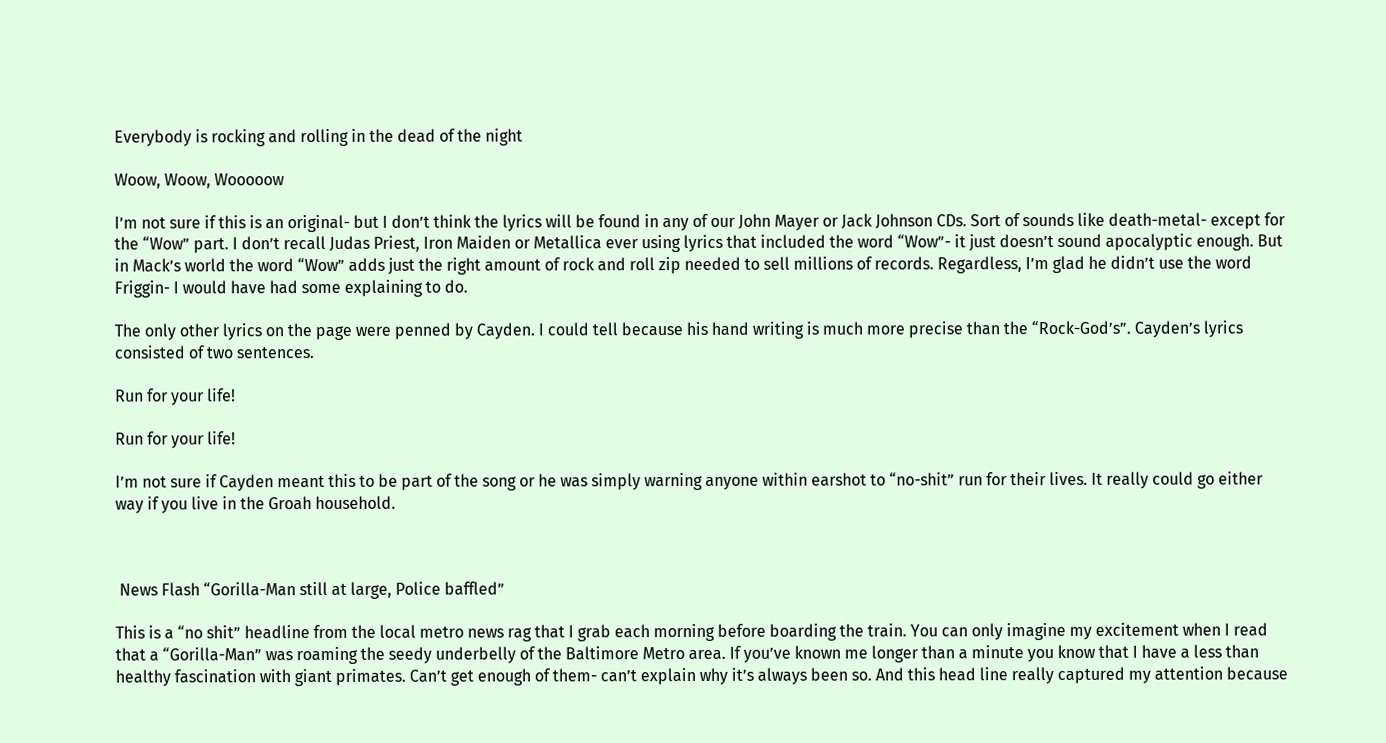Everybody is rocking and rolling in the dead of the night

Woow, Woow, Wooooow

I’m not sure if this is an original- but I don’t think the lyrics will be found in any of our John Mayer or Jack Johnson CDs. Sort of sounds like death-metal- except for the “Wow” part. I don’t recall Judas Priest, Iron Maiden or Metallica ever using lyrics that included the word “Wow”- it just doesn’t sound apocalyptic enough. But in Mack’s world the word “Wow” adds just the right amount of rock and roll zip needed to sell millions of records. Regardless, I’m glad he didn’t use the word Friggin- I would have had some explaining to do.

The only other lyrics on the page were penned by Cayden. I could tell because his hand writing is much more precise than the “Rock-God’s”. Cayden’s lyrics consisted of two sentences.

Run for your life!

Run for your life!

I’m not sure if Cayden meant this to be part of the song or he was simply warning anyone within earshot to “no-shit” run for their lives. It really could go either way if you live in the Groah household.



 News Flash “Gorilla-Man still at large, Police baffled”

This is a “no shit” headline from the local metro news rag that I grab each morning before boarding the train. You can only imagine my excitement when I read that a “Gorilla-Man” was roaming the seedy underbelly of the Baltimore Metro area. If you’ve known me longer than a minute you know that I have a less than healthy fascination with giant primates. Can’t get enough of them- can’t explain why it’s always been so. And this head line really captured my attention because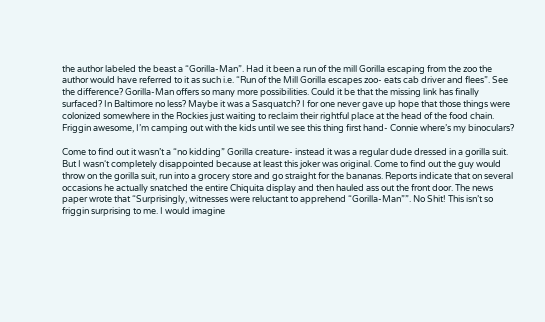the author labeled the beast a “Gorilla-Man”. Had it been a run of the mill Gorilla escaping from the zoo the author would have referred to it as such i.e. “Run of the Mill Gorilla escapes zoo- eats cab driver and flees”. See the difference? Gorilla-Man offers so many more possibilities. Could it be that the missing link has finally surfaced? In Baltimore no less? Maybe it was a Sasquatch? I for one never gave up hope that those things were colonized somewhere in the Rockies just waiting to reclaim their rightful place at the head of the food chain. Friggin awesome, I’m camping out with the kids until we see this thing first hand- Connie where’s my binoculars?

Come to find out it wasn’t a “no kidding” Gorilla creature- instead it was a regular dude dressed in a gorilla suit. But I wasn‘t completely disappointed because at least this joker was original. Come to find out the guy would throw on the gorilla suit, run into a grocery store and go straight for the bananas. Reports indicate that on several occasions he actually snatched the entire Chiquita display and then hauled ass out the front door. The news paper wrote that “Surprisingly, witnesses were reluctant to apprehend “Gorilla-Man””. No Shit! This isn’t so friggin surprising to me. I would imagine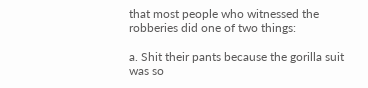that most people who witnessed the robberies did one of two things:

a. Shit their pants because the gorilla suit was so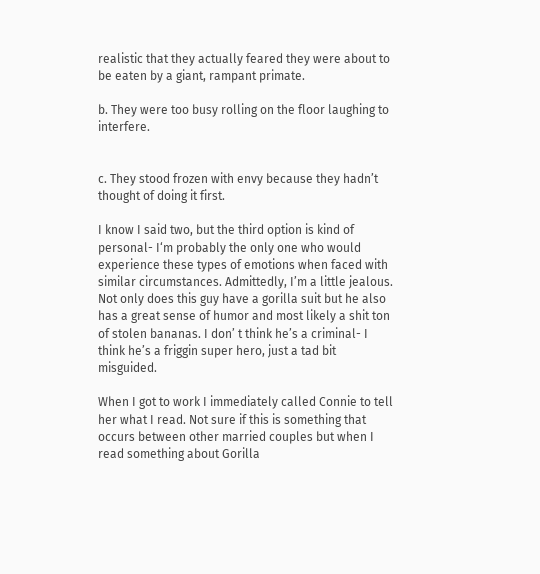realistic that they actually feared they were about to be eaten by a giant, rampant primate.

b. They were too busy rolling on the floor laughing to interfere.


c. They stood frozen with envy because they hadn’t thought of doing it first.

I know I said two, but the third option is kind of personal- I‘m probably the only one who would experience these types of emotions when faced with similar circumstances. Admittedly, I’m a little jealous. Not only does this guy have a gorilla suit but he also has a great sense of humor and most likely a shit ton of stolen bananas. I don’ t think he’s a criminal- I think he’s a friggin super hero, just a tad bit misguided.

When I got to work I immediately called Connie to tell her what I read. Not sure if this is something that occurs between other married couples but when I read something about Gorilla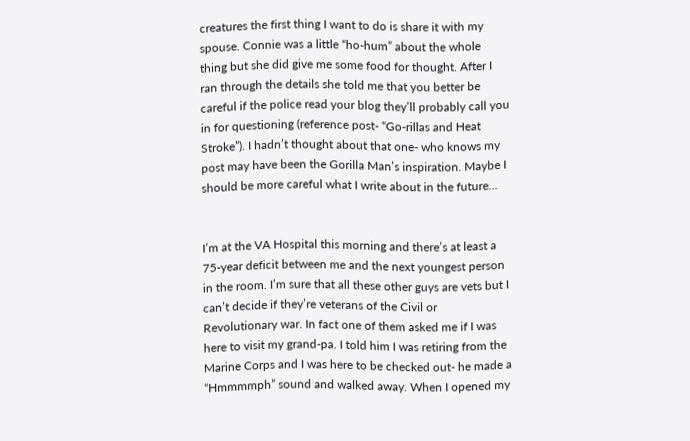creatures the first thing I want to do is share it with my spouse. Connie was a little “ho-hum” about the whole thing but she did give me some food for thought. After I ran through the details she told me that you better be careful if the police read your blog they’ll probably call you in for questioning (reference post- “Go-rillas and Heat Stroke”). I hadn’t thought about that one- who knows my post may have been the Gorilla Man’s inspiration. Maybe I should be more careful what I write about in the future…


I’m at the VA Hospital this morning and there’s at least a 75-year deficit between me and the next youngest person in the room. I’m sure that all these other guys are vets but I can’t decide if they’re veterans of the Civil or Revolutionary war. In fact one of them asked me if I was here to visit my grand-pa. I told him I was retiring from the Marine Corps and I was here to be checked out- he made a “Hmmmmph” sound and walked away. When I opened my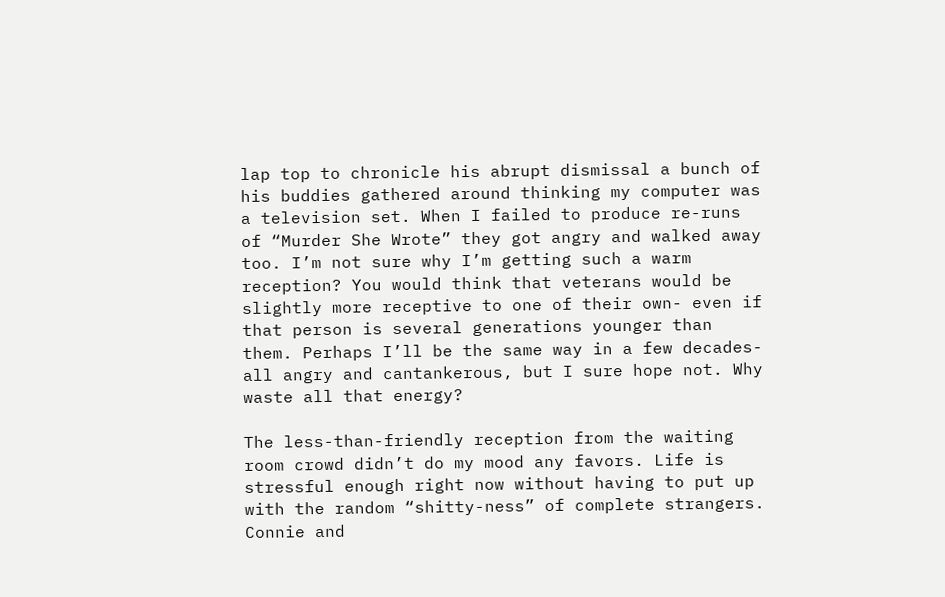lap top to chronicle his abrupt dismissal a bunch of his buddies gathered around thinking my computer was a television set. When I failed to produce re-runs of “Murder She Wrote” they got angry and walked away too. I’m not sure why I’m getting such a warm reception? You would think that veterans would be slightly more receptive to one of their own- even if that person is several generations younger than them. Perhaps I’ll be the same way in a few decades- all angry and cantankerous, but I sure hope not. Why waste all that energy?

The less-than-friendly reception from the waiting room crowd didn’t do my mood any favors. Life is stressful enough right now without having to put up with the random “shitty-ness” of complete strangers. Connie and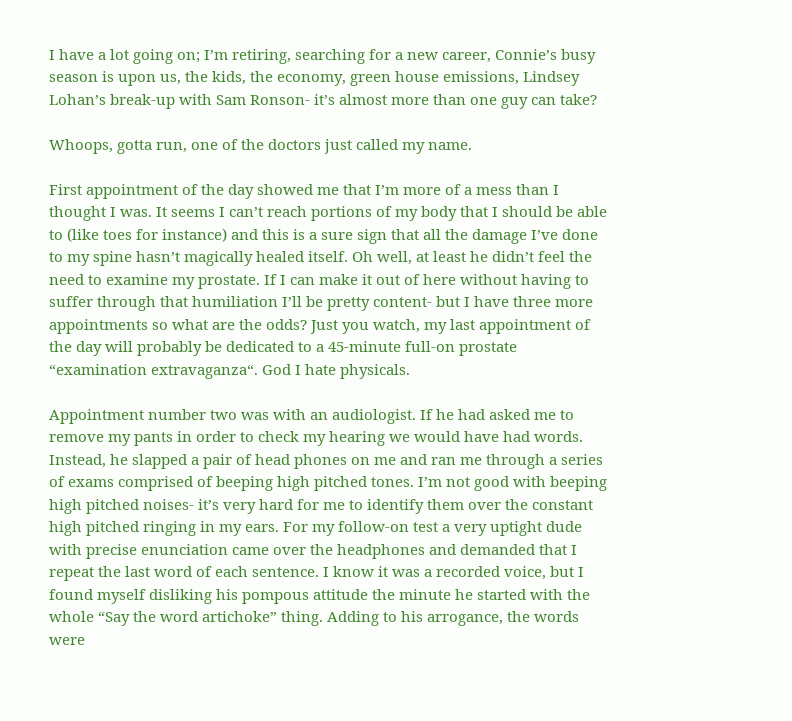I have a lot going on; I’m retiring, searching for a new career, Connie’s busy season is upon us, the kids, the economy, green house emissions, Lindsey Lohan’s break-up with Sam Ronson- it’s almost more than one guy can take?

Whoops, gotta run, one of the doctors just called my name.

First appointment of the day showed me that I’m more of a mess than I thought I was. It seems I can’t reach portions of my body that I should be able to (like toes for instance) and this is a sure sign that all the damage I’ve done to my spine hasn’t magically healed itself. Oh well, at least he didn’t feel the need to examine my prostate. If I can make it out of here without having to suffer through that humiliation I’ll be pretty content- but I have three more appointments so what are the odds? Just you watch, my last appointment of the day will probably be dedicated to a 45-minute full-on prostate “examination extravaganza“. God I hate physicals.

Appointment number two was with an audiologist. If he had asked me to remove my pants in order to check my hearing we would have had words. Instead, he slapped a pair of head phones on me and ran me through a series of exams comprised of beeping high pitched tones. I’m not good with beeping high pitched noises- it’s very hard for me to identify them over the constant high pitched ringing in my ears. For my follow-on test a very uptight dude with precise enunciation came over the headphones and demanded that I repeat the last word of each sentence. I know it was a recorded voice, but I found myself disliking his pompous attitude the minute he started with the whole “Say the word artichoke” thing. Adding to his arrogance, the words were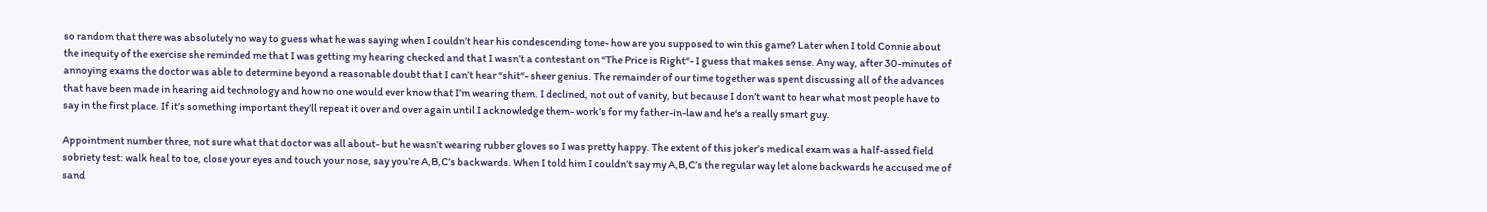so random that there was absolutely no way to guess what he was saying when I couldn’t hear his condescending tone- how are you supposed to win this game? Later when I told Connie about the inequity of the exercise she reminded me that I was getting my hearing checked and that I wasn’t a contestant on “The Price is Right“- I guess that makes sense. Any way, after 30-minutes of annoying exams the doctor was able to determine beyond a reasonable doubt that I can’t hear “shit“- sheer genius. The remainder of our time together was spent discussing all of the advances that have been made in hearing aid technology and how no one would ever know that I’m wearing them. I declined, not out of vanity, but because I don’t want to hear what most people have to say in the first place. If it’s something important they’ll repeat it over and over again until I acknowledge them- work’s for my father-in-law and he‘s a really smart guy.

Appointment number three, not sure what that doctor was all about- but he wasn’t wearing rubber gloves so I was pretty happy. The extent of this joker’s medical exam was a half-assed field sobriety test: walk heal to toe, close your eyes and touch your nose, say you’re A,B,C’s backwards. When I told him I couldn’t say my A,B,C’s the regular way let alone backwards he accused me of sand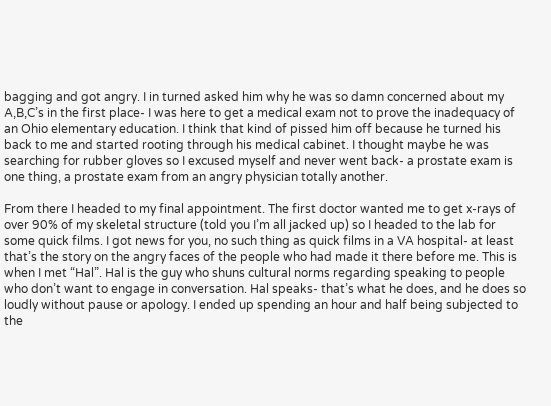bagging and got angry. I in turned asked him why he was so damn concerned about my A,B,C’s in the first place- I was here to get a medical exam not to prove the inadequacy of an Ohio elementary education. I think that kind of pissed him off because he turned his back to me and started rooting through his medical cabinet. I thought maybe he was searching for rubber gloves so I excused myself and never went back- a prostate exam is one thing, a prostate exam from an angry physician totally another.

From there I headed to my final appointment. The first doctor wanted me to get x-rays of over 90% of my skeletal structure (told you I’m all jacked up) so I headed to the lab for some quick films. I got news for you, no such thing as quick films in a VA hospital- at least that’s the story on the angry faces of the people who had made it there before me. This is when I met “Hal”. Hal is the guy who shuns cultural norms regarding speaking to people who don’t want to engage in conversation. Hal speaks- that’s what he does, and he does so loudly without pause or apology. I ended up spending an hour and half being subjected to the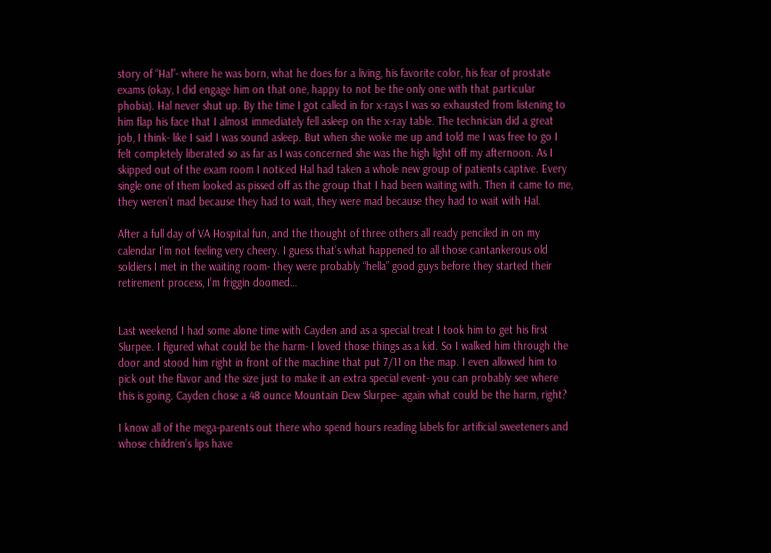story of “Hal”- where he was born, what he does for a living, his favorite color, his fear of prostate exams (okay, I did engage him on that one, happy to not be the only one with that particular phobia). Hal never shut up. By the time I got called in for x-rays I was so exhausted from listening to him flap his face that I almost immediately fell asleep on the x-ray table. The technician did a great job, I think- like I said I was sound asleep. But when she woke me up and told me I was free to go I felt completely liberated so as far as I was concerned she was the high light off my afternoon. As I skipped out of the exam room I noticed Hal had taken a whole new group of patients captive. Every single one of them looked as pissed off as the group that I had been waiting with. Then it came to me, they weren’t mad because they had to wait, they were mad because they had to wait with Hal.

After a full day of VA Hospital fun, and the thought of three others all ready penciled in on my calendar I’m not feeling very cheery. I guess that’s what happened to all those cantankerous old soldiers I met in the waiting room- they were probably “hella” good guys before they started their retirement process, I’m friggin doomed…


Last weekend I had some alone time with Cayden and as a special treat I took him to get his first Slurpee. I figured what could be the harm- I loved those things as a kid. So I walked him through the door and stood him right in front of the machine that put 7/11 on the map. I even allowed him to pick out the flavor and the size just to make it an extra special event- you can probably see where this is going. Cayden chose a 48 ounce Mountain Dew Slurpee- again what could be the harm, right?

I know all of the mega-parents out there who spend hours reading labels for artificial sweeteners and whose children’s lips have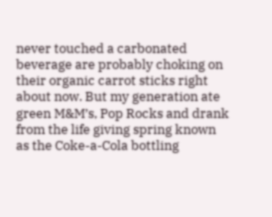never touched a carbonated beverage are probably choking on their organic carrot sticks right about now. But my generation ate green M&M’s, Pop Rocks and drank from the life giving spring known as the Coke-a-Cola bottling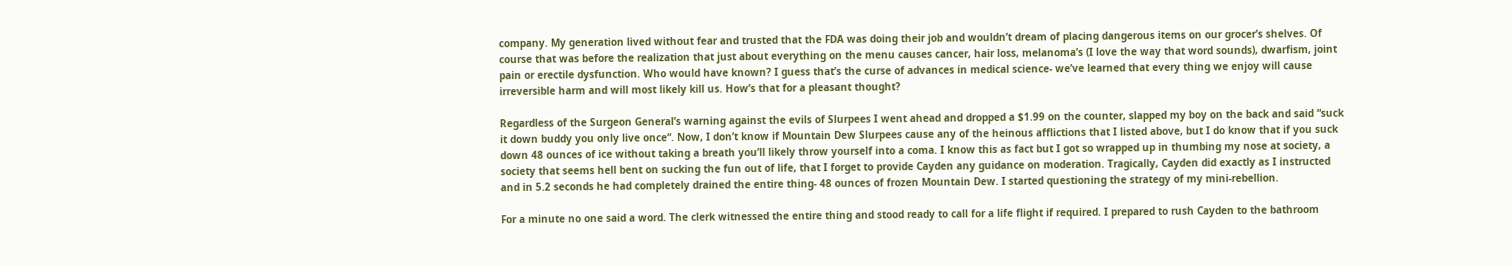company. My generation lived without fear and trusted that the FDA was doing their job and wouldn’t dream of placing dangerous items on our grocer’s shelves. Of course that was before the realization that just about everything on the menu causes cancer, hair loss, melanoma’s (I love the way that word sounds), dwarfism, joint pain or erectile dysfunction. Who would have known? I guess that’s the curse of advances in medical science- we’ve learned that every thing we enjoy will cause irreversible harm and will most likely kill us. How’s that for a pleasant thought?

Regardless of the Surgeon General’s warning against the evils of Slurpees I went ahead and dropped a $1.99 on the counter, slapped my boy on the back and said “suck it down buddy you only live once“. Now, I don’t know if Mountain Dew Slurpees cause any of the heinous afflictions that I listed above, but I do know that if you suck down 48 ounces of ice without taking a breath you’ll likely throw yourself into a coma. I know this as fact but I got so wrapped up in thumbing my nose at society, a society that seems hell bent on sucking the fun out of life, that I forget to provide Cayden any guidance on moderation. Tragically, Cayden did exactly as I instructed and in 5.2 seconds he had completely drained the entire thing- 48 ounces of frozen Mountain Dew. I started questioning the strategy of my mini-rebellion.

For a minute no one said a word. The clerk witnessed the entire thing and stood ready to call for a life flight if required. I prepared to rush Cayden to the bathroom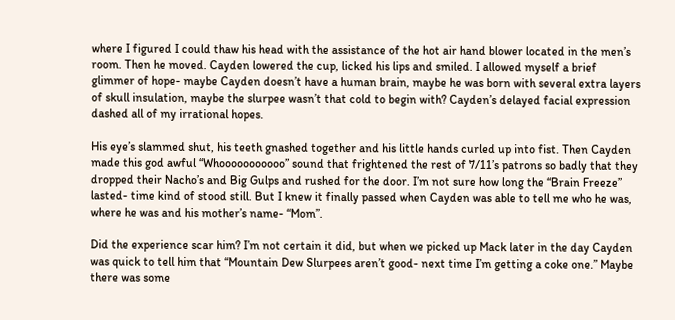where I figured I could thaw his head with the assistance of the hot air hand blower located in the men’s room. Then he moved. Cayden lowered the cup, licked his lips and smiled. I allowed myself a brief glimmer of hope- maybe Cayden doesn’t have a human brain, maybe he was born with several extra layers of skull insulation, maybe the slurpee wasn’t that cold to begin with? Cayden’s delayed facial expression dashed all of my irrational hopes.

His eye’s slammed shut, his teeth gnashed together and his little hands curled up into fist. Then Cayden made this god awful “Whooooooooooo” sound that frightened the rest of 7/11’s patrons so badly that they dropped their Nacho’s and Big Gulps and rushed for the door. I’m not sure how long the “Brain Freeze” lasted- time kind of stood still. But I knew it finally passed when Cayden was able to tell me who he was, where he was and his mother’s name- “Mom”.

Did the experience scar him? I’m not certain it did, but when we picked up Mack later in the day Cayden was quick to tell him that “Mountain Dew Slurpees aren’t good- next time I’m getting a coke one.” Maybe there was some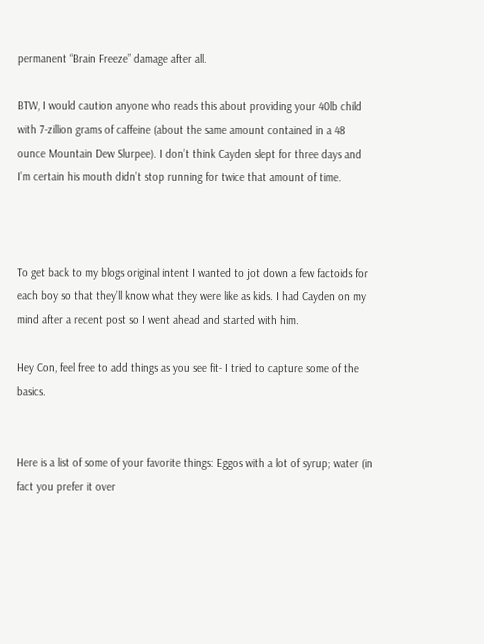permanent “Brain Freeze” damage after all.

BTW, I would caution anyone who reads this about providing your 40lb child with 7-zillion grams of caffeine (about the same amount contained in a 48 ounce Mountain Dew Slurpee). I don’t think Cayden slept for three days and I’m certain his mouth didn’t stop running for twice that amount of time.



To get back to my blogs original intent I wanted to jot down a few factoids for each boy so that they’ll know what they were like as kids. I had Cayden on my mind after a recent post so I went ahead and started with him.

Hey Con, feel free to add things as you see fit- I tried to capture some of the basics.


Here is a list of some of your favorite things: Eggos with a lot of syrup; water (in fact you prefer it over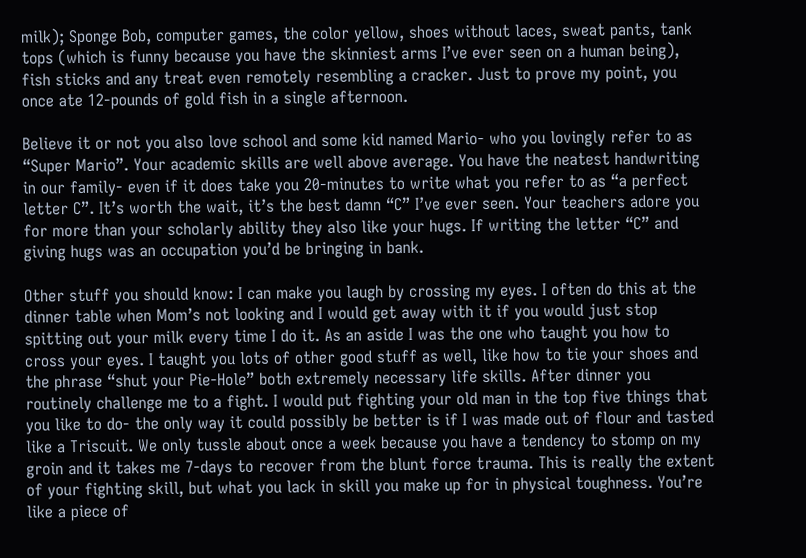milk); Sponge Bob, computer games, the color yellow, shoes without laces, sweat pants, tank tops (which is funny because you have the skinniest arms I’ve ever seen on a human being), fish sticks and any treat even remotely resembling a cracker. Just to prove my point, you once ate 12-pounds of gold fish in a single afternoon.

Believe it or not you also love school and some kid named Mario- who you lovingly refer to as “Super Mario”. Your academic skills are well above average. You have the neatest handwriting in our family- even if it does take you 20-minutes to write what you refer to as “a perfect letter C”. It’s worth the wait, it’s the best damn “C” I’ve ever seen. Your teachers adore you for more than your scholarly ability they also like your hugs. If writing the letter “C” and giving hugs was an occupation you’d be bringing in bank.

Other stuff you should know: I can make you laugh by crossing my eyes. I often do this at the dinner table when Mom’s not looking and I would get away with it if you would just stop spitting out your milk every time I do it. As an aside I was the one who taught you how to cross your eyes. I taught you lots of other good stuff as well, like how to tie your shoes and the phrase “shut your Pie-Hole” both extremely necessary life skills. After dinner you routinely challenge me to a fight. I would put fighting your old man in the top five things that you like to do- the only way it could possibly be better is if I was made out of flour and tasted like a Triscuit. We only tussle about once a week because you have a tendency to stomp on my groin and it takes me 7-days to recover from the blunt force trauma. This is really the extent of your fighting skill, but what you lack in skill you make up for in physical toughness. You’re like a piece of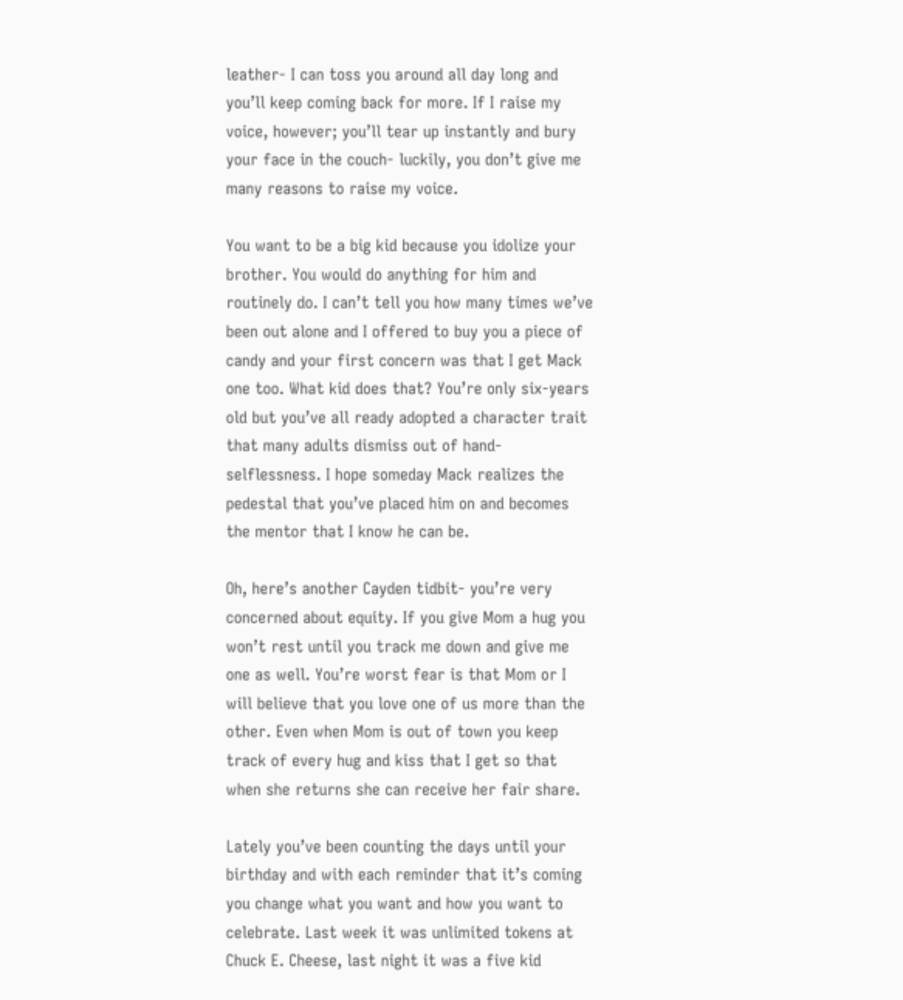leather- I can toss you around all day long and you’ll keep coming back for more. If I raise my voice, however; you’ll tear up instantly and bury your face in the couch- luckily, you don’t give me many reasons to raise my voice.

You want to be a big kid because you idolize your brother. You would do anything for him and routinely do. I can’t tell you how many times we’ve been out alone and I offered to buy you a piece of candy and your first concern was that I get Mack one too. What kid does that? You’re only six-years old but you’ve all ready adopted a character trait that many adults dismiss out of hand- selflessness. I hope someday Mack realizes the pedestal that you’ve placed him on and becomes the mentor that I know he can be.

Oh, here’s another Cayden tidbit- you’re very concerned about equity. If you give Mom a hug you won’t rest until you track me down and give me one as well. You’re worst fear is that Mom or I will believe that you love one of us more than the other. Even when Mom is out of town you keep track of every hug and kiss that I get so that when she returns she can receive her fair share.

Lately you’ve been counting the days until your birthday and with each reminder that it’s coming you change what you want and how you want to celebrate. Last week it was unlimited tokens at Chuck E. Cheese, last night it was a five kid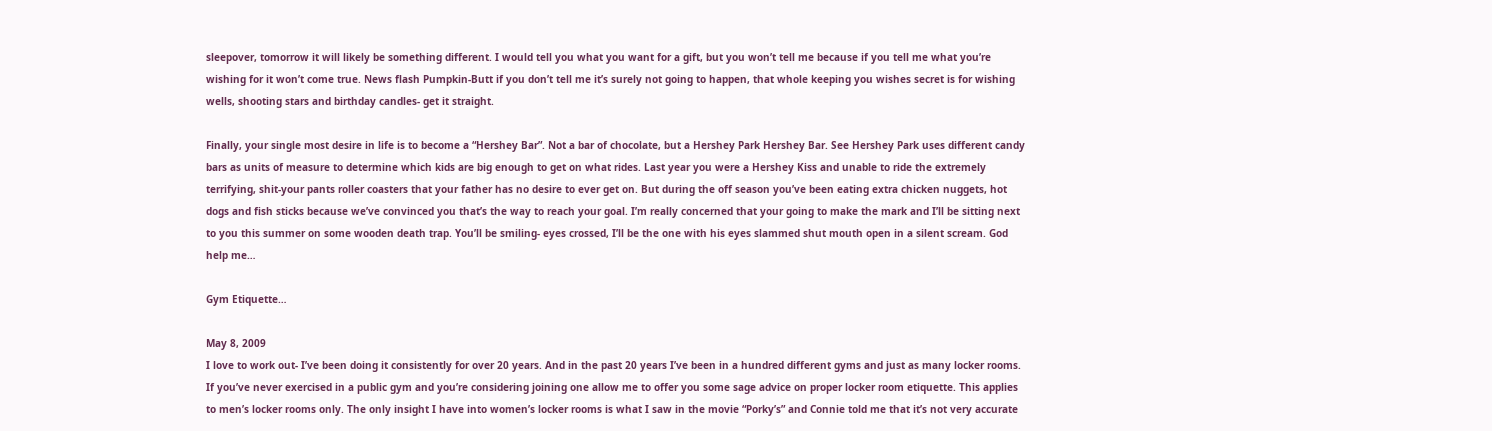sleepover, tomorrow it will likely be something different. I would tell you what you want for a gift, but you won’t tell me because if you tell me what you’re wishing for it won’t come true. News flash Pumpkin-Butt if you don’t tell me it’s surely not going to happen, that whole keeping you wishes secret is for wishing wells, shooting stars and birthday candles- get it straight.

Finally, your single most desire in life is to become a “Hershey Bar”. Not a bar of chocolate, but a Hershey Park Hershey Bar. See Hershey Park uses different candy bars as units of measure to determine which kids are big enough to get on what rides. Last year you were a Hershey Kiss and unable to ride the extremely terrifying, shit-your pants roller coasters that your father has no desire to ever get on. But during the off season you’ve been eating extra chicken nuggets, hot dogs and fish sticks because we’ve convinced you that’s the way to reach your goal. I’m really concerned that your going to make the mark and I’ll be sitting next to you this summer on some wooden death trap. You’ll be smiling- eyes crossed, I’ll be the one with his eyes slammed shut mouth open in a silent scream. God help me…

Gym Etiquette…

May 8, 2009
I love to work out- I’ve been doing it consistently for over 20 years. And in the past 20 years I’ve been in a hundred different gyms and just as many locker rooms. If you’ve never exercised in a public gym and you’re considering joining one allow me to offer you some sage advice on proper locker room etiquette. This applies to men’s locker rooms only. The only insight I have into women’s locker rooms is what I saw in the movie “Porky’s” and Connie told me that it’s not very accurate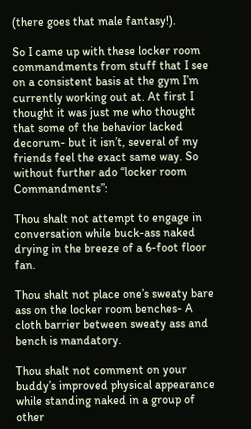(there goes that male fantasy!).

So I came up with these locker room commandments from stuff that I see on a consistent basis at the gym I’m currently working out at. At first I thought it was just me who thought that some of the behavior lacked decorum- but it isn’t, several of my friends feel the exact same way. So without further ado “locker room Commandments”:

Thou shalt not attempt to engage in conversation while buck-ass naked drying in the breeze of a 6-foot floor fan.

Thou shalt not place one’s sweaty bare ass on the locker room benches- A cloth barrier between sweaty ass and bench is mandatory.

Thou shalt not comment on your buddy’s improved physical appearance while standing naked in a group of other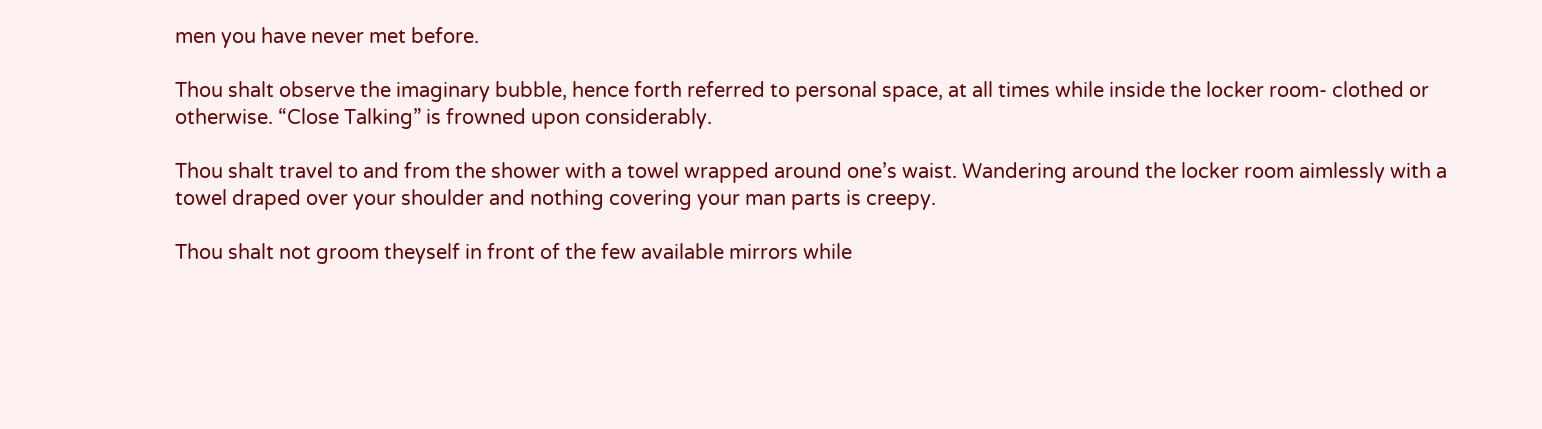men you have never met before.

Thou shalt observe the imaginary bubble, hence forth referred to personal space, at all times while inside the locker room- clothed or otherwise. “Close Talking” is frowned upon considerably.

Thou shalt travel to and from the shower with a towel wrapped around one’s waist. Wandering around the locker room aimlessly with a towel draped over your shoulder and nothing covering your man parts is creepy.

Thou shalt not groom theyself in front of the few available mirrors while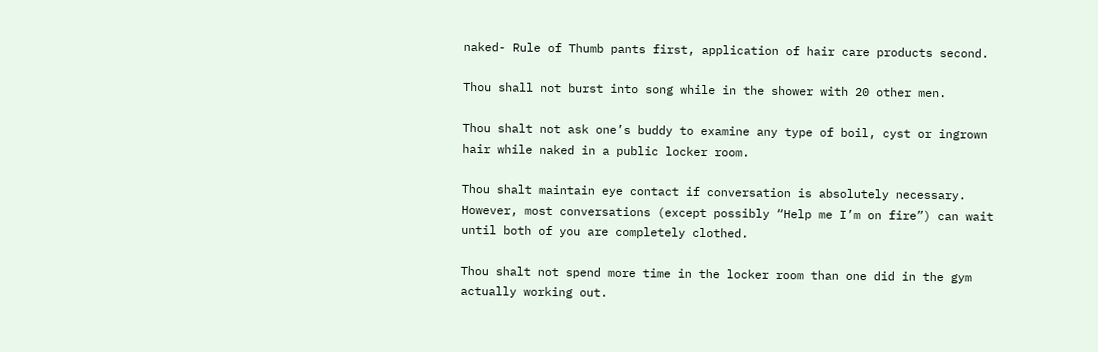naked- Rule of Thumb pants first, application of hair care products second.

Thou shall not burst into song while in the shower with 20 other men.

Thou shalt not ask one’s buddy to examine any type of boil, cyst or ingrown hair while naked in a public locker room.

Thou shalt maintain eye contact if conversation is absolutely necessary. However, most conversations (except possibly “Help me I’m on fire”) can wait until both of you are completely clothed.

Thou shalt not spend more time in the locker room than one did in the gym actually working out.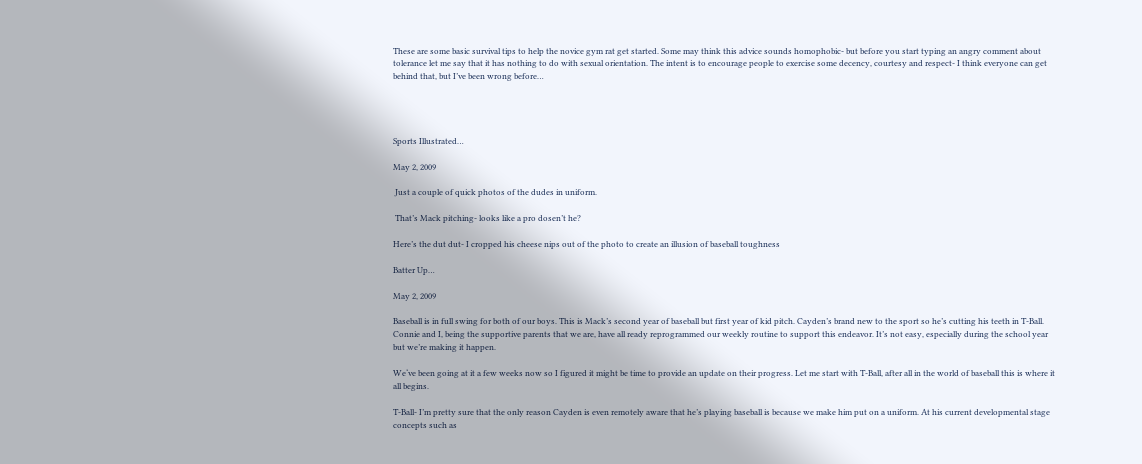These are some basic survival tips to help the novice gym rat get started. Some may think this advice sounds homophobic- but before you start typing an angry comment about tolerance let me say that it has nothing to do with sexual orientation. The intent is to encourage people to exercise some decency, courtesy and respect- I think everyone can get behind that, but I’ve been wrong before…




Sports Illustrated…

May 2, 2009

 Just a couple of quick photos of the dudes in uniform.

 That’s Mack pitching- looks like a pro dosen’t he?

Here’s the dut dut- I cropped his cheese nips out of the photo to create an illusion of baseball toughness

Batter Up…

May 2, 2009

Baseball is in full swing for both of our boys. This is Mack’s second year of baseball but first year of kid pitch. Cayden’s brand new to the sport so he’s cutting his teeth in T-Ball. Connie and I, being the supportive parents that we are, have all ready reprogrammed our weekly routine to support this endeavor. It’s not easy, especially during the school year but we’re making it happen.

We‘ve been going at it a few weeks now so I figured it might be time to provide an update on their progress. Let me start with T-Ball, after all in the world of baseball this is where it all begins.

T-Ball- I’m pretty sure that the only reason Cayden is even remotely aware that he’s playing baseball is because we make him put on a uniform. At his current developmental stage concepts such as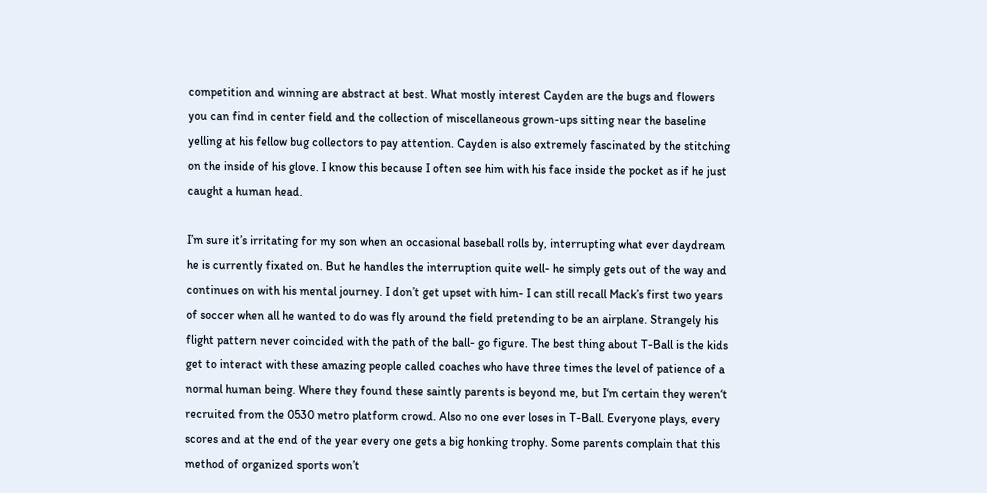competition and winning are abstract at best. What mostly interest Cayden are the bugs and flowers you can find in center field and the collection of miscellaneous grown-ups sitting near the baseline yelling at his fellow bug collectors to pay attention. Cayden is also extremely fascinated by the stitching on the inside of his glove. I know this because I often see him with his face inside the pocket as if he just caught a human head.

I’m sure it’s irritating for my son when an occasional baseball rolls by, interrupting what ever daydream he is currently fixated on. But he handles the interruption quite well- he simply gets out of the way and continues on with his mental journey. I don’t get upset with him- I can still recall Mack’s first two years of soccer when all he wanted to do was fly around the field pretending to be an airplane. Strangely his flight pattern never coincided with the path of the ball- go figure. The best thing about T-Ball is the kids get to interact with these amazing people called coaches who have three times the level of patience of a normal human being. Where they found these saintly parents is beyond me, but I‘m certain they weren‘t recruited from the 0530 metro platform crowd. Also no one ever loses in T-Ball. Everyone plays, every scores and at the end of the year every one gets a big honking trophy. Some parents complain that this method of organized sports won’t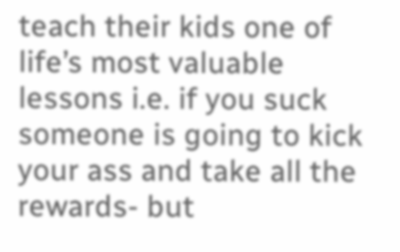teach their kids one of life’s most valuable lessons i.e. if you suck someone is going to kick your ass and take all the rewards- but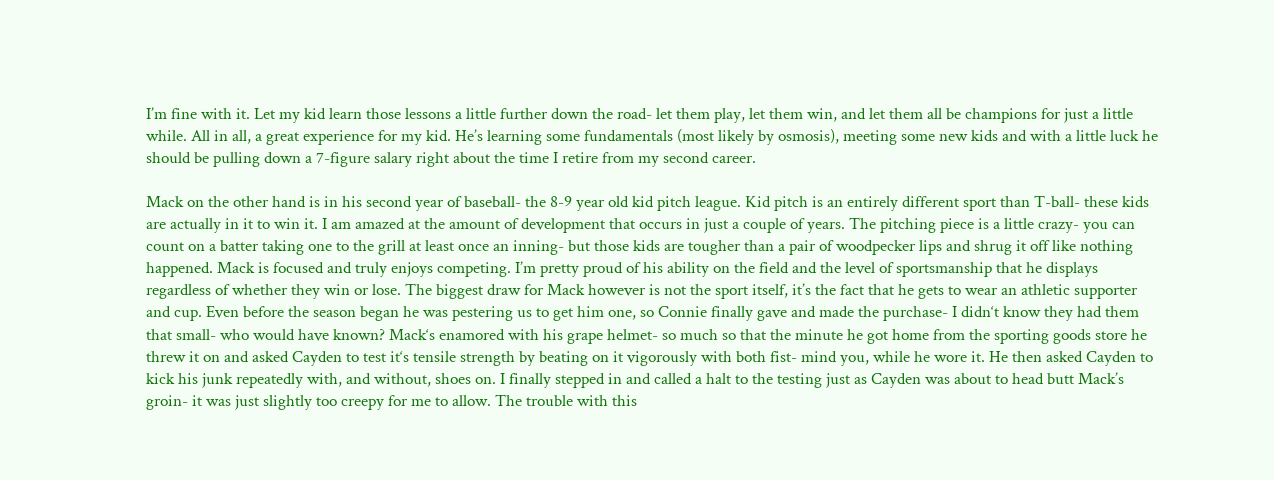I’m fine with it. Let my kid learn those lessons a little further down the road- let them play, let them win, and let them all be champions for just a little while. All in all, a great experience for my kid. He’s learning some fundamentals (most likely by osmosis), meeting some new kids and with a little luck he should be pulling down a 7-figure salary right about the time I retire from my second career.

Mack on the other hand is in his second year of baseball- the 8-9 year old kid pitch league. Kid pitch is an entirely different sport than T-ball- these kids are actually in it to win it. I am amazed at the amount of development that occurs in just a couple of years. The pitching piece is a little crazy- you can count on a batter taking one to the grill at least once an inning- but those kids are tougher than a pair of woodpecker lips and shrug it off like nothing happened. Mack is focused and truly enjoys competing. I’m pretty proud of his ability on the field and the level of sportsmanship that he displays regardless of whether they win or lose. The biggest draw for Mack however is not the sport itself, it’s the fact that he gets to wear an athletic supporter and cup. Even before the season began he was pestering us to get him one, so Connie finally gave and made the purchase- I didn‘t know they had them that small- who would have known? Mack‘s enamored with his grape helmet- so much so that the minute he got home from the sporting goods store he threw it on and asked Cayden to test it‘s tensile strength by beating on it vigorously with both fist- mind you, while he wore it. He then asked Cayden to kick his junk repeatedly with, and without, shoes on. I finally stepped in and called a halt to the testing just as Cayden was about to head butt Mack’s groin- it was just slightly too creepy for me to allow. The trouble with this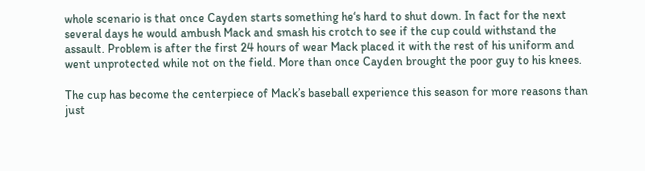whole scenario is that once Cayden starts something he‘s hard to shut down. In fact for the next several days he would ambush Mack and smash his crotch to see if the cup could withstand the assault. Problem is after the first 24 hours of wear Mack placed it with the rest of his uniform and went unprotected while not on the field. More than once Cayden brought the poor guy to his knees.

The cup has become the centerpiece of Mack’s baseball experience this season for more reasons than just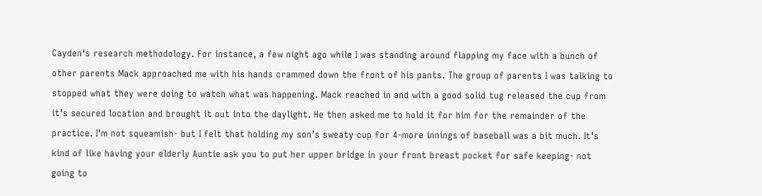Cayden‘s research methodology. For instance, a few night ago while I was standing around flapping my face with a bunch of other parents Mack approached me with his hands crammed down the front of his pants. The group of parents I was talking to stopped what they were doing to watch what was happening. Mack reached in and with a good solid tug released the cup from it’s secured location and brought it out into the daylight. He then asked me to hold it for him for the remainder of the practice. I’m not squeamish- but I felt that holding my son’s sweaty cup for 4-more innings of baseball was a bit much. It’s kind of like having your elderly Auntie ask you to put her upper bridge in your front breast pocket for safe keeping- not going to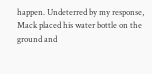happen. Undeterred by my response, Mack placed his water bottle on the ground and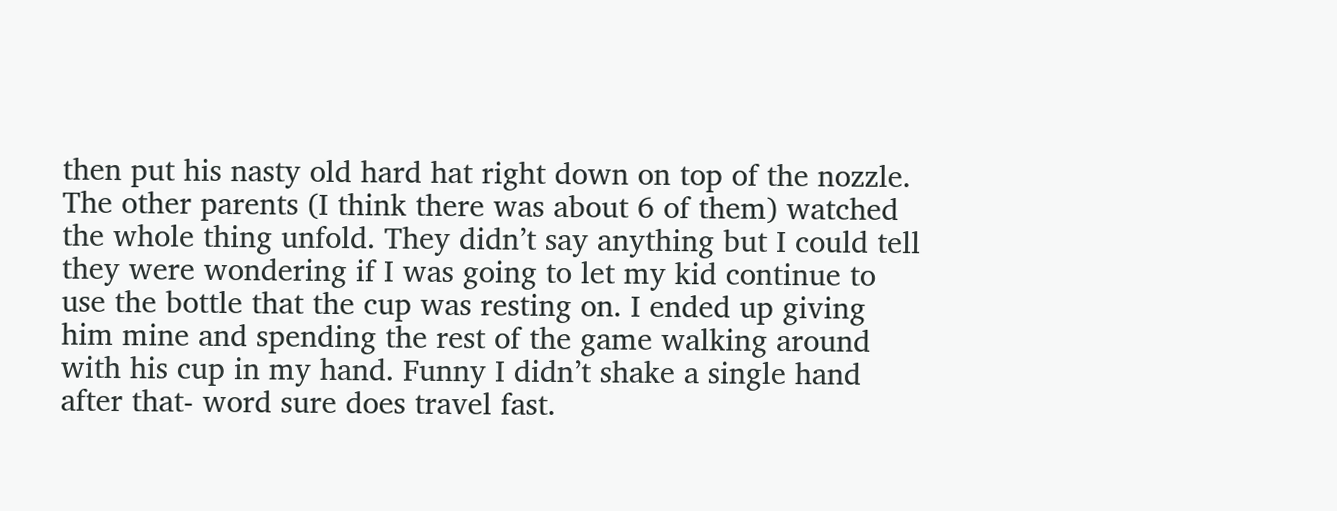then put his nasty old hard hat right down on top of the nozzle. The other parents (I think there was about 6 of them) watched the whole thing unfold. They didn’t say anything but I could tell they were wondering if I was going to let my kid continue to use the bottle that the cup was resting on. I ended up giving him mine and spending the rest of the game walking around with his cup in my hand. Funny I didn’t shake a single hand after that- word sure does travel fast.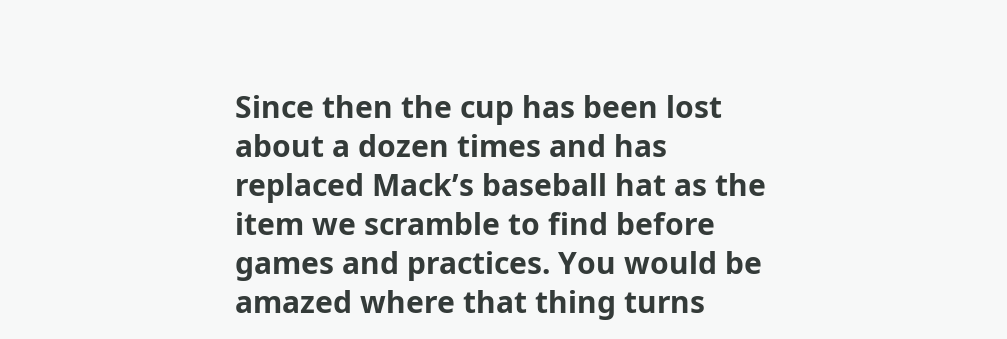Since then the cup has been lost about a dozen times and has replaced Mack’s baseball hat as the item we scramble to find before games and practices. You would be amazed where that thing turns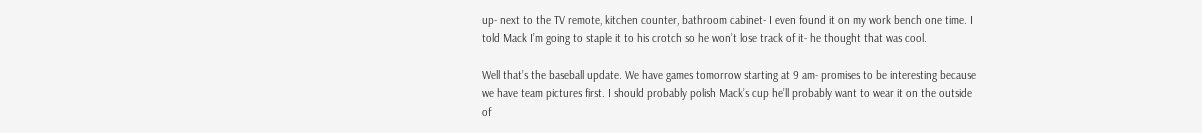up- next to the TV remote, kitchen counter, bathroom cabinet- I even found it on my work bench one time. I told Mack I’m going to staple it to his crotch so he won’t lose track of it- he thought that was cool.

Well that’s the baseball update. We have games tomorrow starting at 9 am- promises to be interesting because we have team pictures first. I should probably polish Mack’s cup he’ll probably want to wear it on the outside of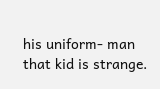his uniform- man that kid is strange.